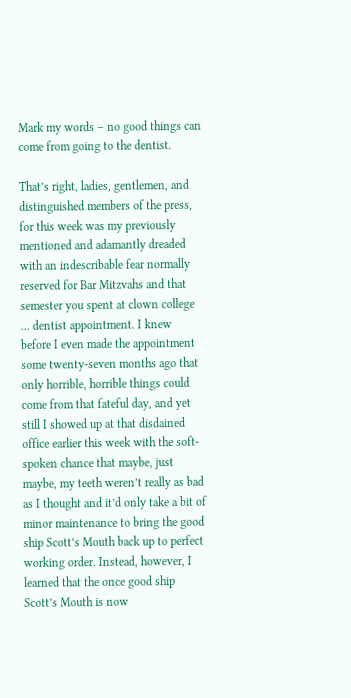Mark my words – no good things can come from going to the dentist.

That’s right, ladies, gentlemen, and distinguished members of the press, for this week was my previously mentioned and adamantly dreaded with an indescribable fear normally reserved for Bar Mitzvahs and that semester you spent at clown college … dentist appointment. I knew before I even made the appointment some twenty-seven months ago that only horrible, horrible things could come from that fateful day, and yet still I showed up at that disdained office earlier this week with the soft-spoken chance that maybe, just maybe, my teeth weren’t really as bad as I thought and it’d only take a bit of minor maintenance to bring the good ship Scott’s Mouth back up to perfect working order. Instead, however, I learned that the once good ship Scott’s Mouth is now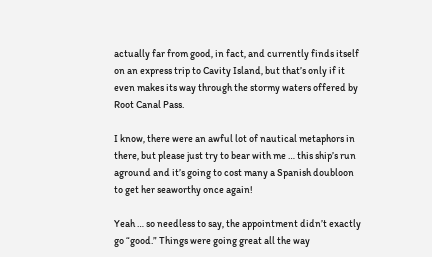actually far from good, in fact, and currently finds itself on an express trip to Cavity Island, but that’s only if it even makes its way through the stormy waters offered by Root Canal Pass.

I know, there were an awful lot of nautical metaphors in there, but please just try to bear with me … this ship’s run aground and it’s going to cost many a Spanish doubloon to get her seaworthy once again!

Yeah … so needless to say, the appointment didn’t exactly go “good.” Things were going great all the way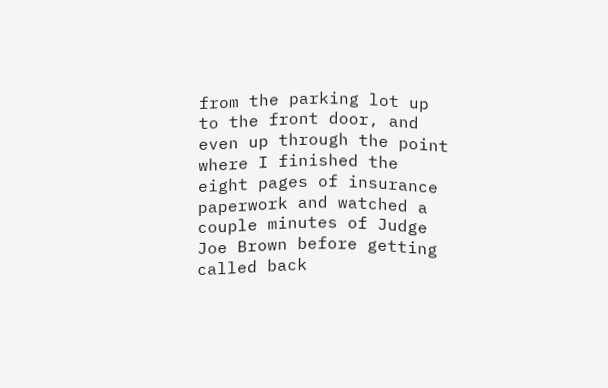from the parking lot up to the front door, and even up through the point where I finished the eight pages of insurance paperwork and watched a couple minutes of Judge Joe Brown before getting called back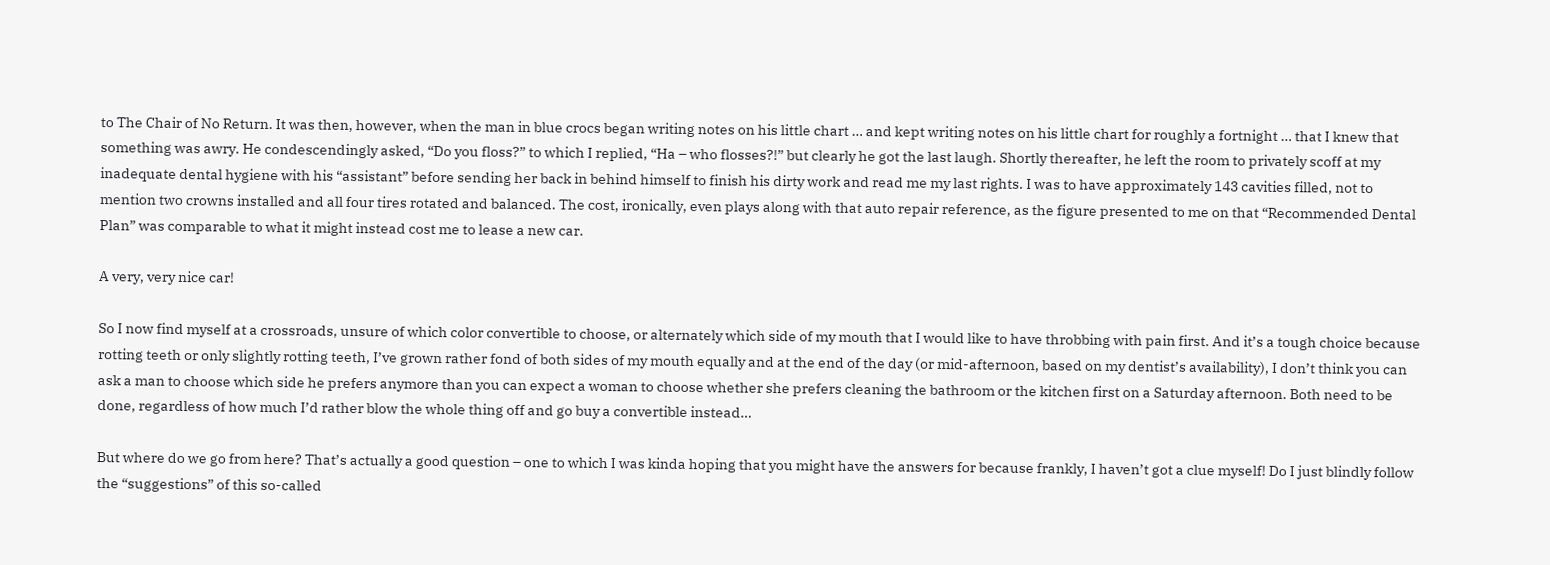to The Chair of No Return. It was then, however, when the man in blue crocs began writing notes on his little chart … and kept writing notes on his little chart for roughly a fortnight … that I knew that something was awry. He condescendingly asked, “Do you floss?” to which I replied, “Ha – who flosses?!” but clearly he got the last laugh. Shortly thereafter, he left the room to privately scoff at my inadequate dental hygiene with his “assistant” before sending her back in behind himself to finish his dirty work and read me my last rights. I was to have approximately 143 cavities filled, not to mention two crowns installed and all four tires rotated and balanced. The cost, ironically, even plays along with that auto repair reference, as the figure presented to me on that “Recommended Dental Plan” was comparable to what it might instead cost me to lease a new car.

A very, very nice car!

So I now find myself at a crossroads, unsure of which color convertible to choose, or alternately which side of my mouth that I would like to have throbbing with pain first. And it’s a tough choice because rotting teeth or only slightly rotting teeth, I’ve grown rather fond of both sides of my mouth equally and at the end of the day (or mid-afternoon, based on my dentist’s availability), I don’t think you can ask a man to choose which side he prefers anymore than you can expect a woman to choose whether she prefers cleaning the bathroom or the kitchen first on a Saturday afternoon. Both need to be done, regardless of how much I’d rather blow the whole thing off and go buy a convertible instead…

But where do we go from here? That’s actually a good question – one to which I was kinda hoping that you might have the answers for because frankly, I haven’t got a clue myself! Do I just blindly follow the “suggestions” of this so-called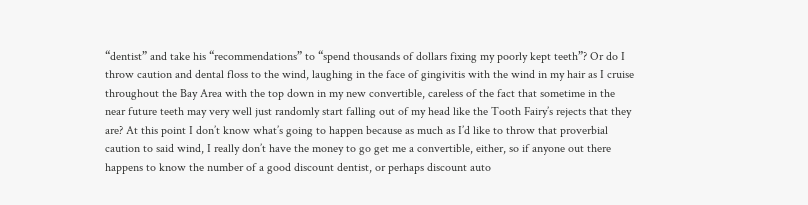“dentist” and take his “recommendations” to “spend thousands of dollars fixing my poorly kept teeth”? Or do I throw caution and dental floss to the wind, laughing in the face of gingivitis with the wind in my hair as I cruise throughout the Bay Area with the top down in my new convertible, careless of the fact that sometime in the near future teeth may very well just randomly start falling out of my head like the Tooth Fairy’s rejects that they are? At this point I don’t know what’s going to happen because as much as I’d like to throw that proverbial caution to said wind, I really don’t have the money to go get me a convertible, either, so if anyone out there happens to know the number of a good discount dentist, or perhaps discount auto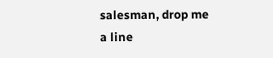salesman, drop me a line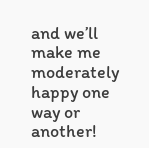and we’ll make me moderately happy one way or another!